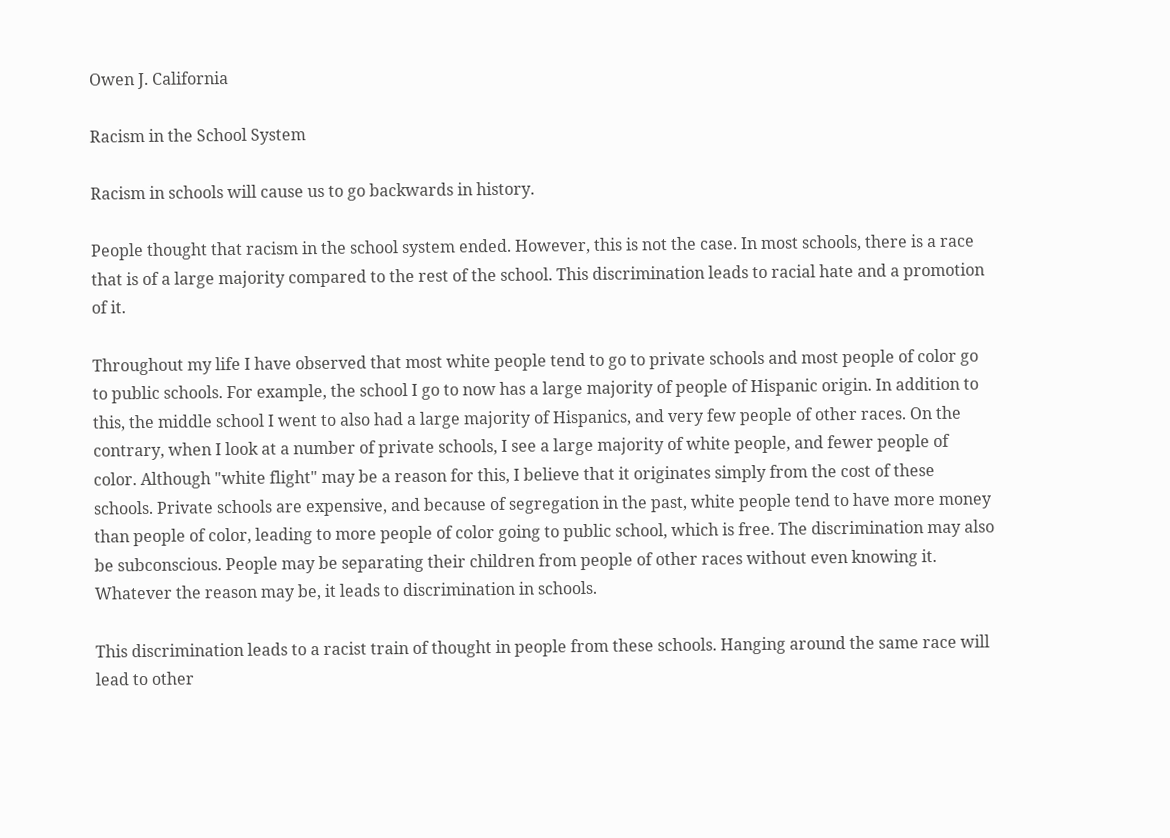Owen J. California

Racism in the School System

Racism in schools will cause us to go backwards in history.

People thought that racism in the school system ended. However, this is not the case. In most schools, there is a race that is of a large majority compared to the rest of the school. This discrimination leads to racial hate and a promotion of it.

Throughout my life I have observed that most white people tend to go to private schools and most people of color go to public schools. For example, the school I go to now has a large majority of people of Hispanic origin. In addition to this, the middle school I went to also had a large majority of Hispanics, and very few people of other races. On the contrary, when I look at a number of private schools, I see a large majority of white people, and fewer people of color. Although "white flight" may be a reason for this, I believe that it originates simply from the cost of these schools. Private schools are expensive, and because of segregation in the past, white people tend to have more money than people of color, leading to more people of color going to public school, which is free. The discrimination may also be subconscious. People may be separating their children from people of other races without even knowing it. Whatever the reason may be, it leads to discrimination in schools.

This discrimination leads to a racist train of thought in people from these schools. Hanging around the same race will lead to other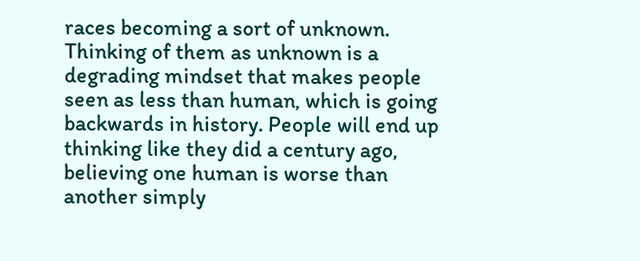races becoming a sort of unknown. Thinking of them as unknown is a degrading mindset that makes people seen as less than human, which is going backwards in history. People will end up thinking like they did a century ago, believing one human is worse than another simply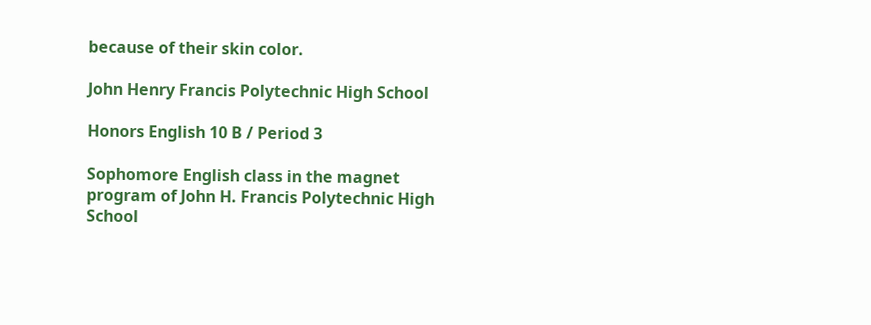because of their skin color.

John Henry Francis Polytechnic High School

Honors English 10 B / Period 3

Sophomore English class in the magnet program of John H. Francis Polytechnic High School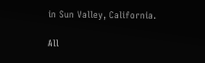in Sun Valley, California.

All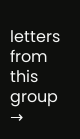letters from this group →